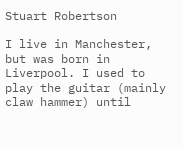Stuart Robertson

I live in Manchester, but was born in Liverpool. I used to play the guitar (mainly claw hammer) until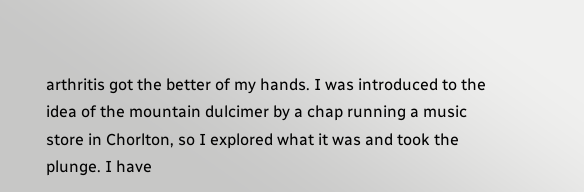arthritis got the better of my hands. I was introduced to the idea of the mountain dulcimer by a chap running a music store in Chorlton, so I explored what it was and took the plunge. I have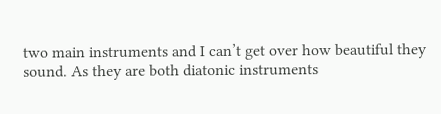two main instruments and I can’t get over how beautiful they sound. As they are both diatonic instruments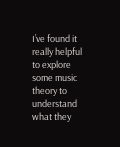I’ve found it really helpful to explore some music theory to understand what they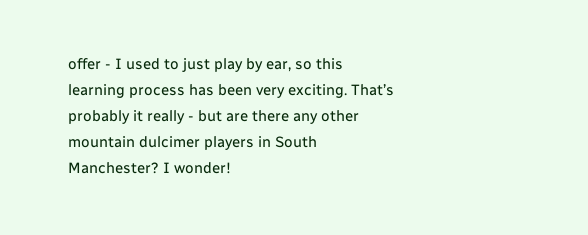offer - I used to just play by ear, so this learning process has been very exciting. That’s probably it really - but are there any other mountain dulcimer players in South Manchester? I wonder!